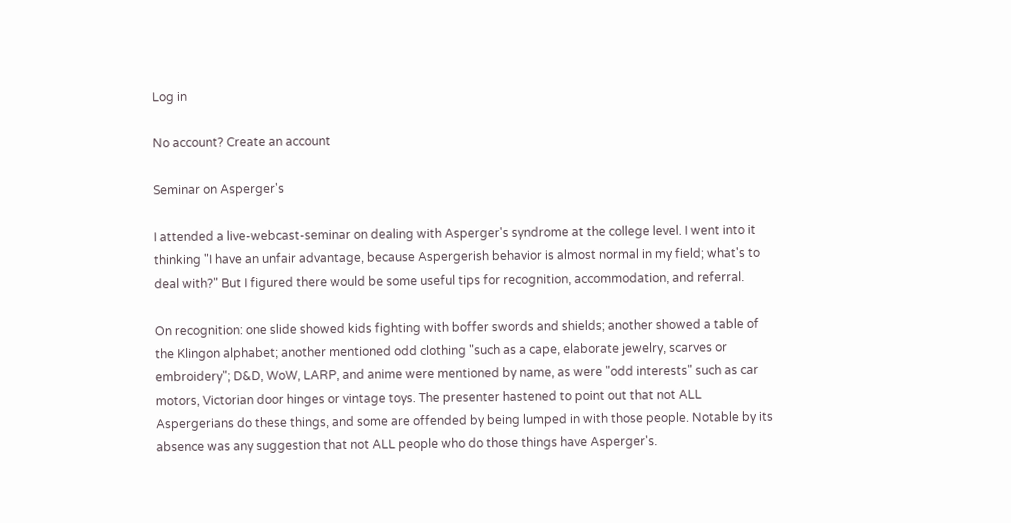Log in

No account? Create an account

Seminar on Asperger's

I attended a live-webcast-seminar on dealing with Asperger's syndrome at the college level. I went into it thinking "I have an unfair advantage, because Aspergerish behavior is almost normal in my field; what's to deal with?" But I figured there would be some useful tips for recognition, accommodation, and referral.

On recognition: one slide showed kids fighting with boffer swords and shields; another showed a table of the Klingon alphabet; another mentioned odd clothing "such as a cape, elaborate jewelry, scarves or embroidery"; D&D, WoW, LARP, and anime were mentioned by name, as were "odd interests" such as car motors, Victorian door hinges or vintage toys. The presenter hastened to point out that not ALL Aspergerians do these things, and some are offended by being lumped in with those people. Notable by its absence was any suggestion that not ALL people who do those things have Asperger's.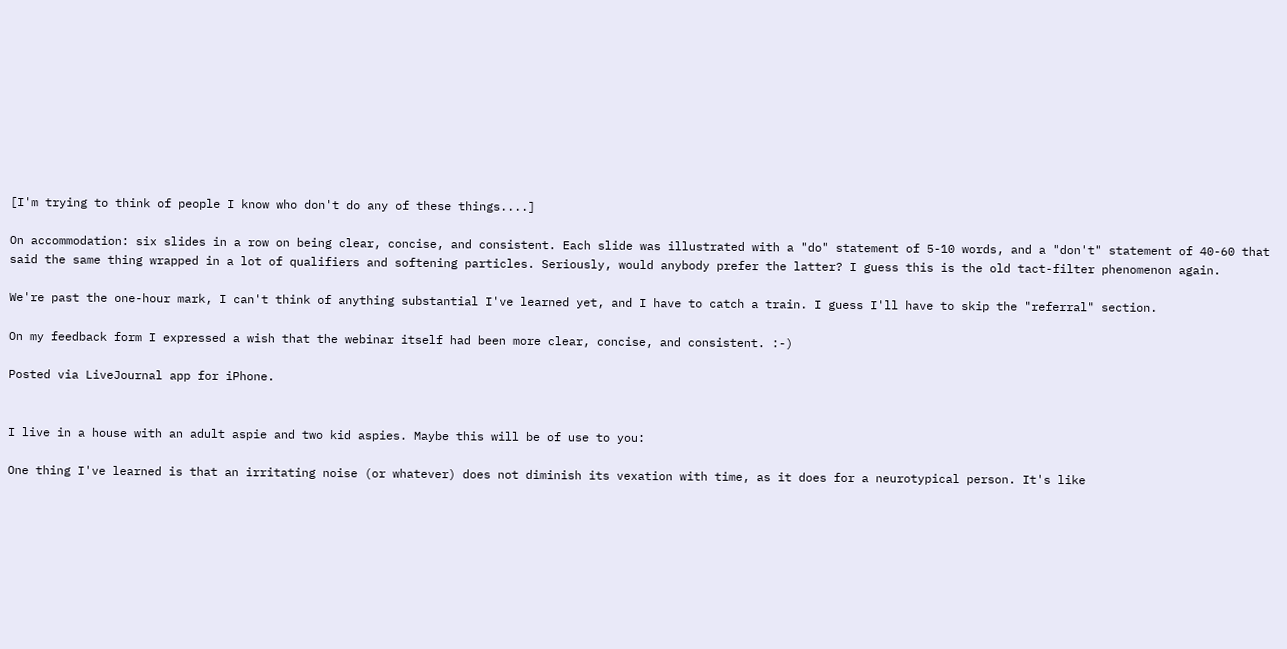[I'm trying to think of people I know who don't do any of these things....]

On accommodation: six slides in a row on being clear, concise, and consistent. Each slide was illustrated with a "do" statement of 5-10 words, and a "don't" statement of 40-60 that said the same thing wrapped in a lot of qualifiers and softening particles. Seriously, would anybody prefer the latter? I guess this is the old tact-filter phenomenon again.

We're past the one-hour mark, I can't think of anything substantial I've learned yet, and I have to catch a train. I guess I'll have to skip the "referral" section.

On my feedback form I expressed a wish that the webinar itself had been more clear, concise, and consistent. :-)

Posted via LiveJournal app for iPhone.


I live in a house with an adult aspie and two kid aspies. Maybe this will be of use to you:

One thing I've learned is that an irritating noise (or whatever) does not diminish its vexation with time, as it does for a neurotypical person. It's like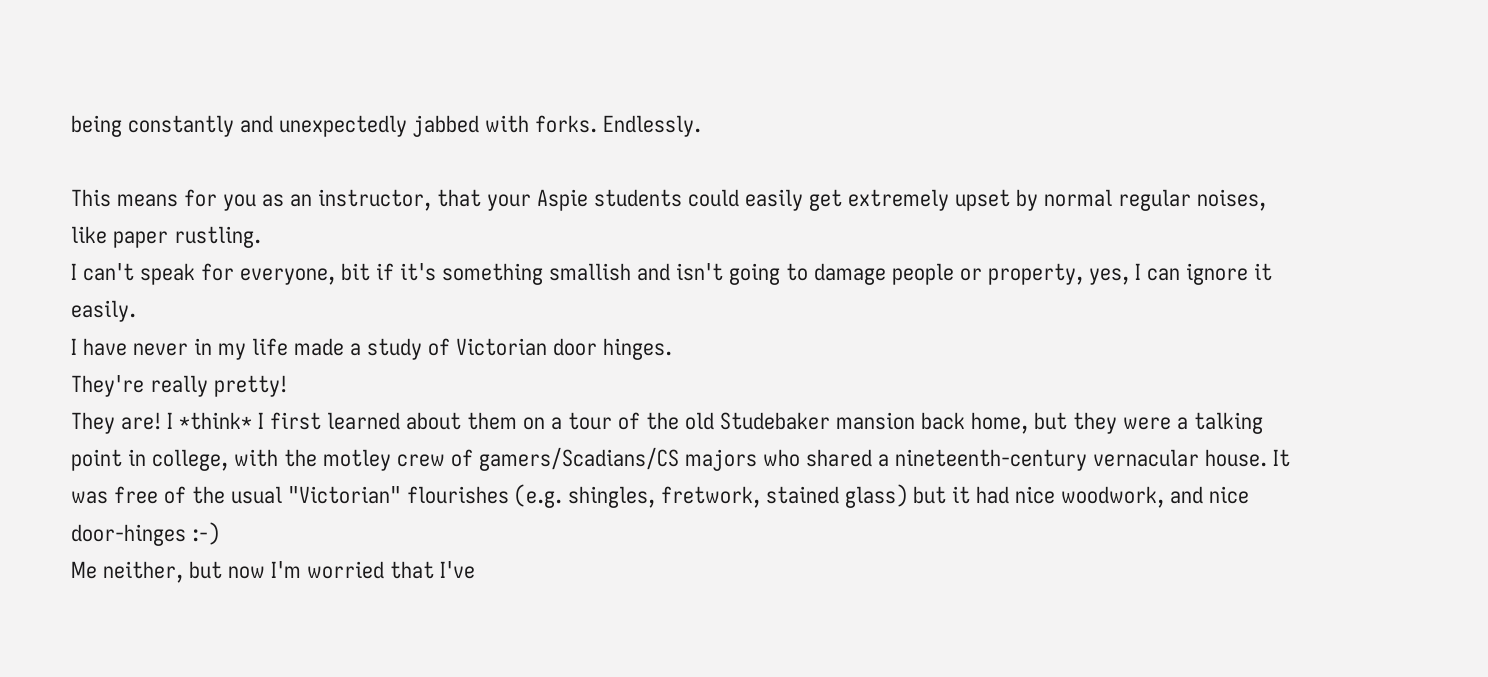being constantly and unexpectedly jabbed with forks. Endlessly.

This means for you as an instructor, that your Aspie students could easily get extremely upset by normal regular noises, like paper rustling.
I can't speak for everyone, bit if it's something smallish and isn't going to damage people or property, yes, I can ignore it easily.
I have never in my life made a study of Victorian door hinges.
They're really pretty!
They are! I *think* I first learned about them on a tour of the old Studebaker mansion back home, but they were a talking point in college, with the motley crew of gamers/Scadians/CS majors who shared a nineteenth-century vernacular house. It was free of the usual "Victorian" flourishes (e.g. shingles, fretwork, stained glass) but it had nice woodwork, and nice door-hinges :-)
Me neither, but now I'm worried that I've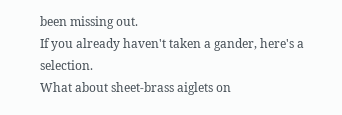been missing out.
If you already haven't taken a gander, here's a selection.
What about sheet-brass aiglets on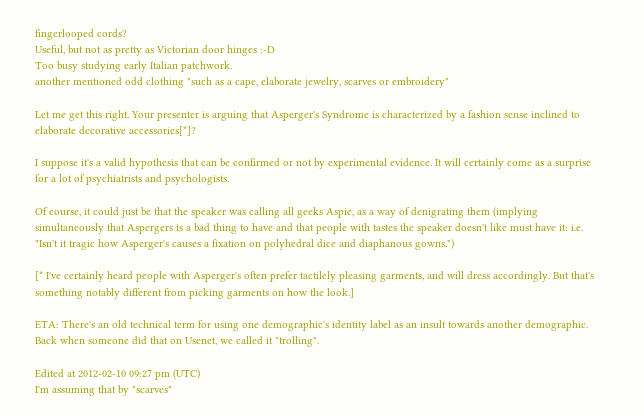fingerlooped cords?
Useful, but not as pretty as Victorian door hinges :-D
Too busy studying early Italian patchwork.
another mentioned odd clothing "such as a cape, elaborate jewelry, scarves or embroidery"

Let me get this right. Your presenter is arguing that Asperger's Syndrome is characterized by a fashion sense inclined to elaborate decorative accessories[*]?

I suppose it's a valid hypothesis that can be confirmed or not by experimental evidence. It will certainly come as a surprise for a lot of psychiatrists and psychologists.

Of course, it could just be that the speaker was calling all geeks Aspie, as a way of denigrating them (implying simultaneously that Aspergers is a bad thing to have and that people with tastes the speaker doesn't like must have it: i.e. "Isn't it tragic how Asperger's causes a fixation on polyhedral dice and diaphanous gowns.")

[* I've certainly heard people with Asperger's often prefer tactilely pleasing garments, and will dress accordingly. But that's something notably different from picking garments on how the look.]

ETA: There's an old technical term for using one demographic's identity label as an insult towards another demographic. Back when someone did that on Usenet, we called it "trolling".

Edited at 2012-02-10 09:27 pm (UTC)
I'm assuming that by "scarves"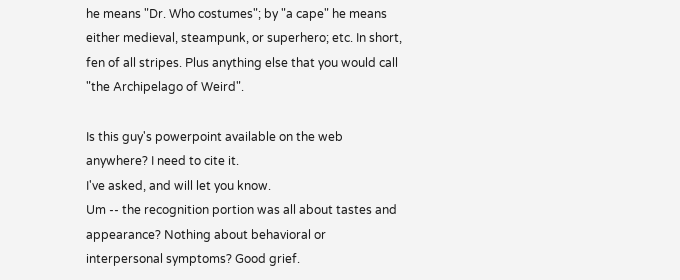he means "Dr. Who costumes"; by "a cape" he means either medieval, steampunk, or superhero; etc. In short, fen of all stripes. Plus anything else that you would call "the Archipelago of Weird".

Is this guy's powerpoint available on the web anywhere? I need to cite it.
I've asked, and will let you know.
Um -- the recognition portion was all about tastes and appearance? Nothing about behavioral or interpersonal symptoms? Good grief.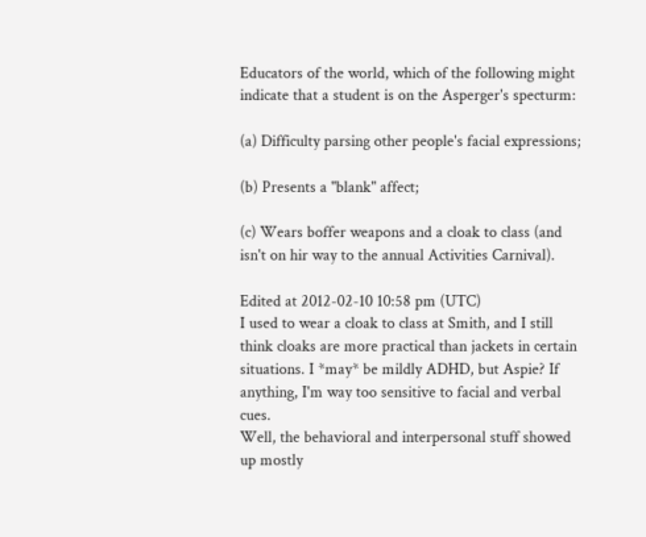Educators of the world, which of the following might indicate that a student is on the Asperger's specturm:

(a) Difficulty parsing other people's facial expressions;

(b) Presents a "blank" affect;

(c) Wears boffer weapons and a cloak to class (and isn't on hir way to the annual Activities Carnival).

Edited at 2012-02-10 10:58 pm (UTC)
I used to wear a cloak to class at Smith, and I still think cloaks are more practical than jackets in certain situations. I *may* be mildly ADHD, but Aspie? If anything, I'm way too sensitive to facial and verbal cues.
Well, the behavioral and interpersonal stuff showed up mostly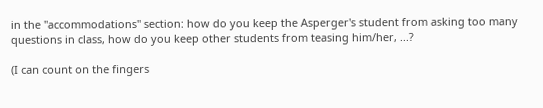in the "accommodations" section: how do you keep the Asperger's student from asking too many questions in class, how do you keep other students from teasing him/her, ...?

(I can count on the fingers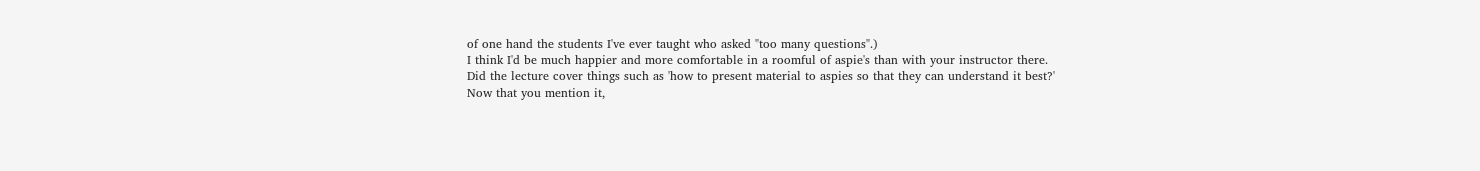of one hand the students I've ever taught who asked "too many questions".)
I think I'd be much happier and more comfortable in a roomful of aspie's than with your instructor there.
Did the lecture cover things such as 'how to present material to aspies so that they can understand it best?'
Now that you mention it,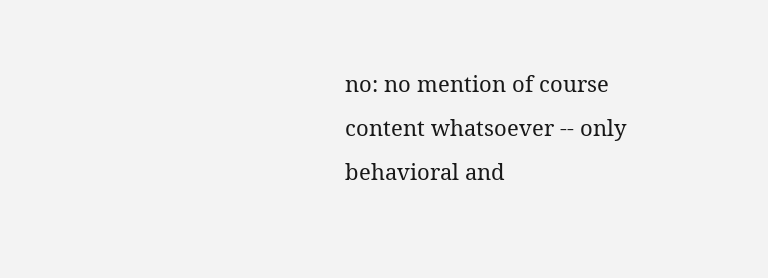no: no mention of course content whatsoever -- only behavioral and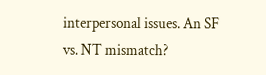interpersonal issues. An SF vs. NT mismatch?